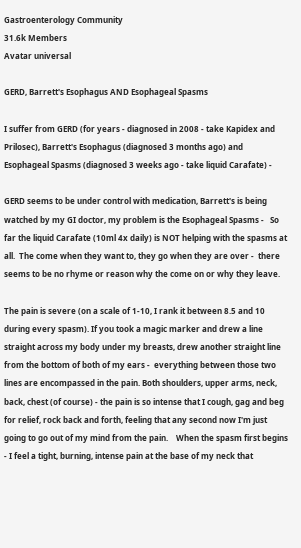Gastroenterology Community
31.6k Members
Avatar universal

GERD, Barrett's Esophagus AND Esophageal Spasms

I suffer from GERD (for years - diagnosed in 2008 - take Kapidex and Prilosec), Barrett's Esophagus (diagnosed 3 months ago) and Esophageal Spasms (diagnosed 3 weeks ago - take liquid Carafate) -

GERD seems to be under control with medication, Barrett's is being watched by my GI doctor, my problem is the Esophageal Spasms -   So far the liquid Carafate (10ml 4x daily) is NOT helping with the spasms at all.  The come when they want to, they go when they are over -  there seems to be no rhyme or reason why the come on or why they leave.

The pain is severe (on a scale of 1-10, I rank it between 8.5 and 10 during every spasm). If you took a magic marker and drew a line straight across my body under my breasts, drew another straight line from the bottom of both of my ears -  everything between those two lines are encompassed in the pain. Both shoulders, upper arms, neck, back, chest (of course) - the pain is so intense that I cough, gag and beg for relief, rock back and forth, feeling that any second now I'm just going to go out of my mind from the pain.    When the spasm first begins - I feel a tight, burning, intense pain at the base of my neck that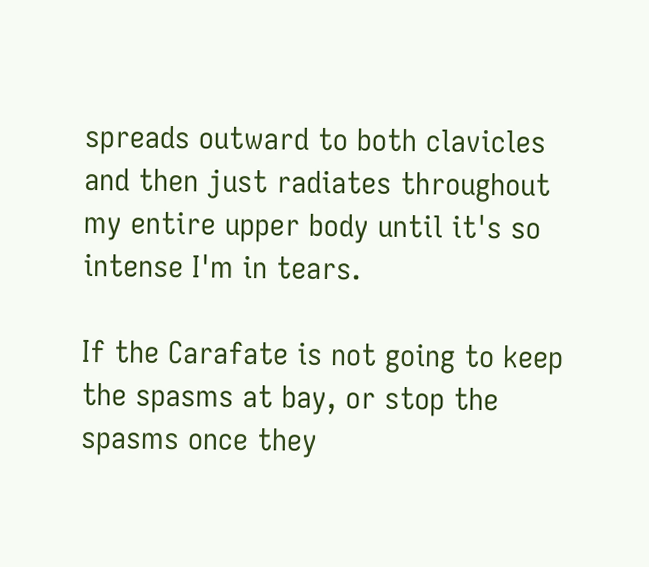spreads outward to both clavicles and then just radiates throughout my entire upper body until it's so intense I'm in tears.

If the Carafate is not going to keep the spasms at bay, or stop the spasms once they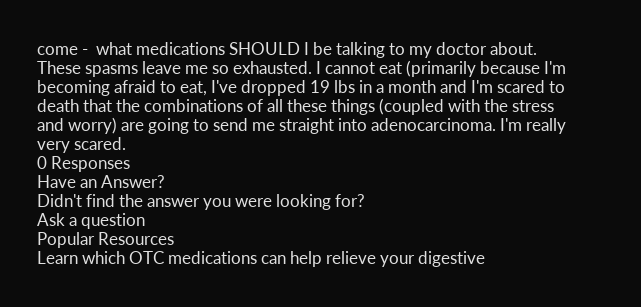come -  what medications SHOULD I be talking to my doctor about.   These spasms leave me so exhausted. I cannot eat (primarily because I'm becoming afraid to eat, I've dropped 19 lbs in a month and I'm scared to death that the combinations of all these things (coupled with the stress and worry) are going to send me straight into adenocarcinoma. I'm really very scared.
0 Responses
Have an Answer?
Didn't find the answer you were looking for?
Ask a question
Popular Resources
Learn which OTC medications can help relieve your digestive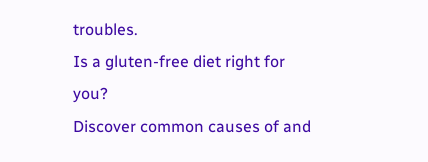troubles.
Is a gluten-free diet right for you?
Discover common causes of and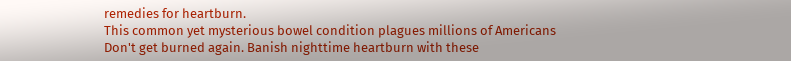remedies for heartburn.
This common yet mysterious bowel condition plagues millions of Americans
Don't get burned again. Banish nighttime heartburn with these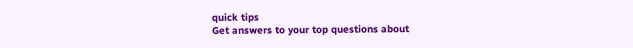quick tips
Get answers to your top questions about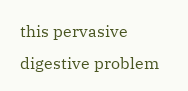this pervasive digestive problem